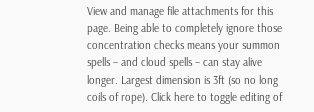View and manage file attachments for this page. Being able to completely ignore those concentration checks means your summon spells – and cloud spells – can stay alive longer. Largest dimension is 3ft (so no long coils of rope). Click here to toggle editing of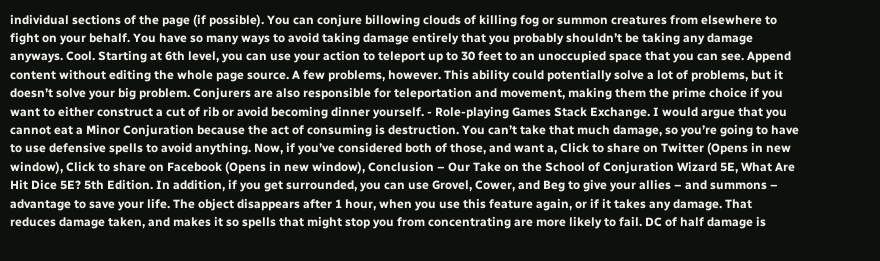individual sections of the page (if possible). You can conjure billowing clouds of killing fog or summon creatures from elsewhere to fight on your behalf. You have so many ways to avoid taking damage entirely that you probably shouldn’t be taking any damage anyways. Cool. Starting at 6th level, you can use your action to teleport up to 30 feet to an unoccupied space that you can see. Append content without editing the whole page source. A few problems, however. This ability could potentially solve a lot of problems, but it doesn’t solve your big problem. Conjurers are also responsible for teleportation and movement, making them the prime choice if you want to either construct a cut of rib or avoid becoming dinner yourself. - Role-playing Games Stack Exchange. I would argue that you cannot eat a Minor Conjuration because the act of consuming is destruction. You can’t take that much damage, so you’re going to have to use defensive spells to avoid anything. Now, if you’ve considered both of those, and want a, Click to share on Twitter (Opens in new window), Click to share on Facebook (Opens in new window), Conclusion – Our Take on the School of Conjuration Wizard 5E, What Are Hit Dice 5E? 5th Edition. In addition, if you get surrounded, you can use Grovel, Cower, and Beg to give your allies – and summons – advantage to save your life. The object disappears after 1 hour, when you use this feature again, or if it takes any damage. That reduces damage taken, and makes it so spells that might stop you from concentrating are more likely to fail. DC of half damage is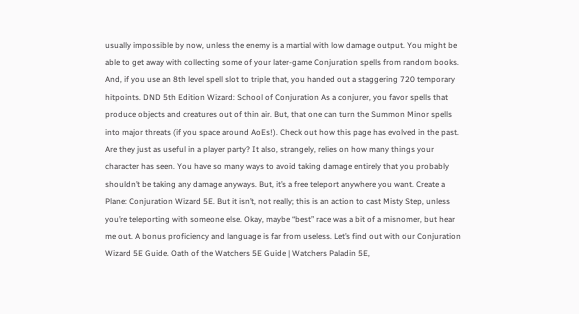usually impossible by now, unless the enemy is a martial with low damage output. You might be able to get away with collecting some of your later-game Conjuration spells from random books. And, if you use an 8th level spell slot to triple that, you handed out a staggering 720 temporary hitpoints. DND 5th Edition Wizard: School of Conjuration As a conjurer, you favor spells that produce objects and creatures out of thin air. But, that one can turn the Summon Minor spells into major threats (if you space around AoEs!). Check out how this page has evolved in the past. Are they just as useful in a player party? It also, strangely, relies on how many things your character has seen. You have so many ways to avoid taking damage entirely that you probably shouldn’t be taking any damage anyways. But, it’s a free teleport anywhere you want. Create a Plane: Conjuration Wizard 5E. But it isn’t, not really; this is an action to cast Misty Step, unless you’re teleporting with someone else. Okay, maybe “best” race was a bit of a misnomer, but hear me out. A bonus proficiency and language is far from useless. Let’s find out with our Conjuration Wizard 5E Guide. Oath of the Watchers 5E Guide | Watchers Paladin 5E,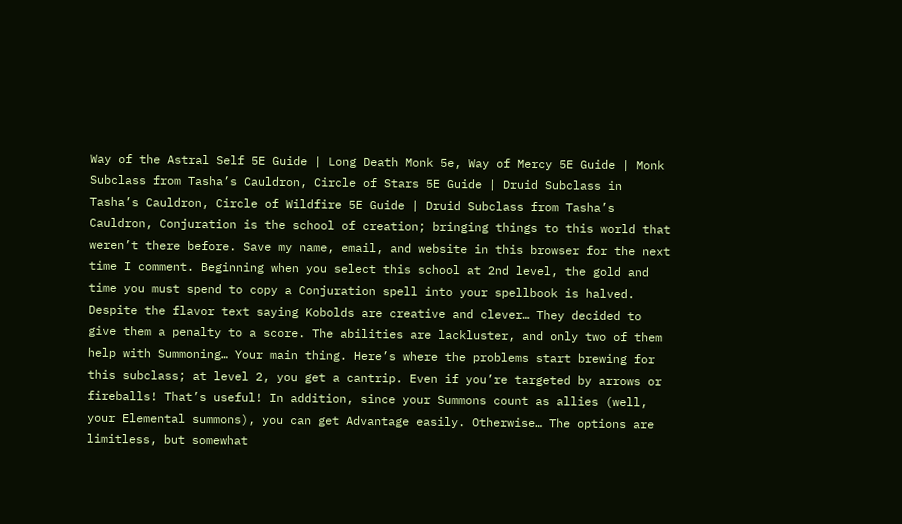Way of the Astral Self 5E Guide | Long Death Monk 5e, Way of Mercy 5E Guide | Monk Subclass from Tasha’s Cauldron, Circle of Stars 5E Guide | Druid Subclass in Tasha’s Cauldron, Circle of Wildfire 5E Guide | Druid Subclass from Tasha’s Cauldron, Conjuration is the school of creation; bringing things to this world that weren’t there before. Save my name, email, and website in this browser for the next time I comment. Beginning when you select this school at 2nd level, the gold and time you must spend to copy a Conjuration spell into your spellbook is halved. Despite the flavor text saying Kobolds are creative and clever… They decided to give them a penalty to a score. The abilities are lackluster, and only two of them help with Summoning… Your main thing. Here’s where the problems start brewing for this subclass; at level 2, you get a cantrip. Even if you’re targeted by arrows or fireballs! That’s useful! In addition, since your Summons count as allies (well, your Elemental summons), you can get Advantage easily. Otherwise… The options are limitless, but somewhat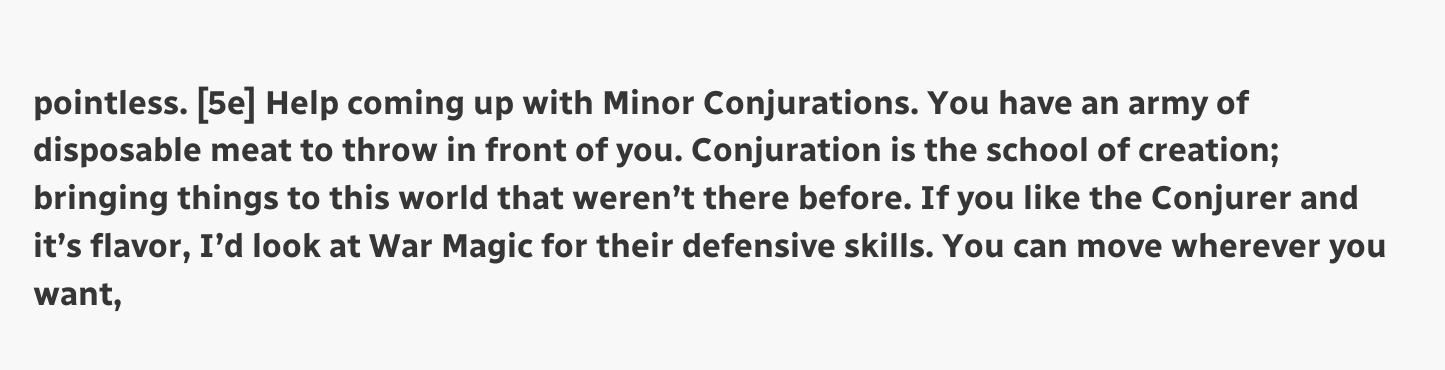pointless. [5e] Help coming up with Minor Conjurations. You have an army of disposable meat to throw in front of you. Conjuration is the school of creation; bringing things to this world that weren’t there before. If you like the Conjurer and it’s flavor, I’d look at War Magic for their defensive skills. You can move wherever you want,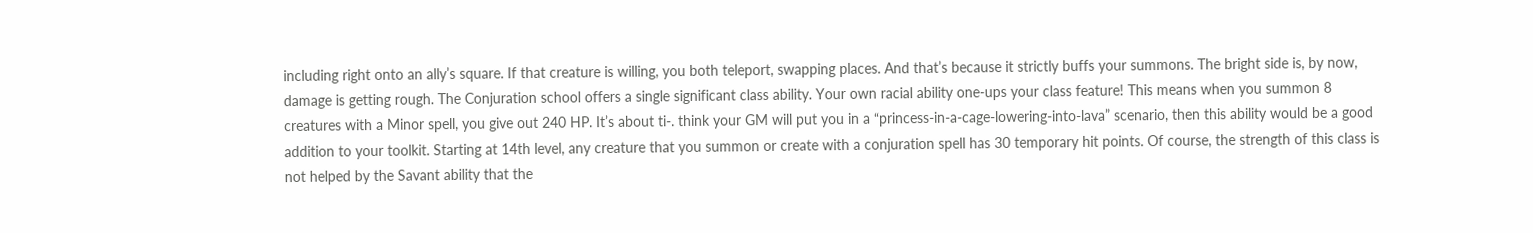including right onto an ally’s square. If that creature is willing, you both teleport, swapping places. And that’s because it strictly buffs your summons. The bright side is, by now, damage is getting rough. The Conjuration school offers a single significant class ability. Your own racial ability one-ups your class feature! This means when you summon 8 creatures with a Minor spell, you give out 240 HP. It’s about ti-. think your GM will put you in a “princess-in-a-cage-lowering-into-lava” scenario, then this ability would be a good addition to your toolkit. Starting at 14th level, any creature that you summon or create with a conjuration spell has 30 temporary hit points. Of course, the strength of this class is not helped by the Savant ability that the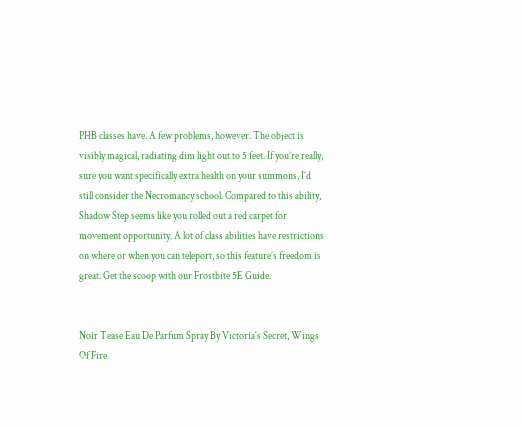PHB classes have. A few problems, however. The object is visibly magical, radiating dim light out to 5 feet. If you’re really, sure you want specifically extra health on your summons, I’d still consider the Necromancy school. Compared to this ability, Shadow Step seems like you rolled out a red carpet for movement opportunity. A lot of class abilities have restrictions on where or when you can teleport, so this feature’s freedom is great. Get the scoop with our Frostbite 5E Guide.


Noir Tease Eau De Parfum Spray By Victoria's Secret, Wings Of Fire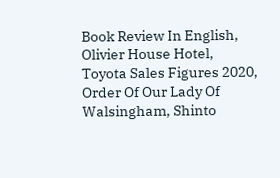Book Review In English, Olivier House Hotel, Toyota Sales Figures 2020, Order Of Our Lady Of Walsingham, Shinto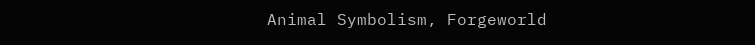Animal Symbolism, Forgeworld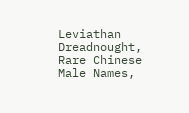Leviathan Dreadnought, Rare Chinese Male Names,